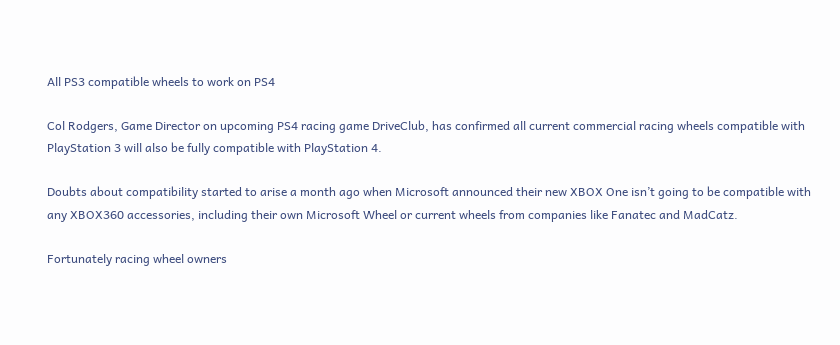All PS3 compatible wheels to work on PS4

Col Rodgers, Game Director on upcoming PS4 racing game DriveClub, has confirmed all current commercial racing wheels compatible with PlayStation 3 will also be fully compatible with PlayStation 4.

Doubts about compatibility started to arise a month ago when Microsoft announced their new XBOX One isn’t going to be compatible with any XBOX360 accessories, including their own Microsoft Wheel or current wheels from companies like Fanatec and MadCatz.

Fortunately racing wheel owners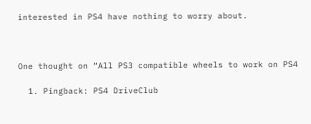interested in PS4 have nothing to worry about.



One thought on “All PS3 compatible wheels to work on PS4

  1. Pingback: PS4 DriveClub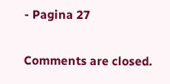- Pagina 27

Comments are closed.